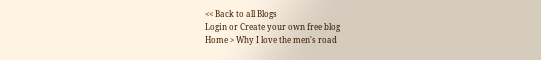<< Back to all Blogs
Login or Create your own free blog
Home > Why I love the men's road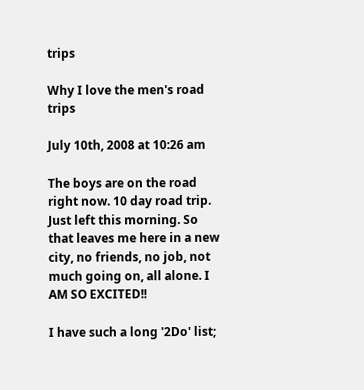trips

Why I love the men's road trips

July 10th, 2008 at 10:26 am

The boys are on the road right now. 10 day road trip. Just left this morning. So that leaves me here in a new city, no friends, no job, not much going on, all alone. I AM SO EXCITED!!

I have such a long '2Do' list;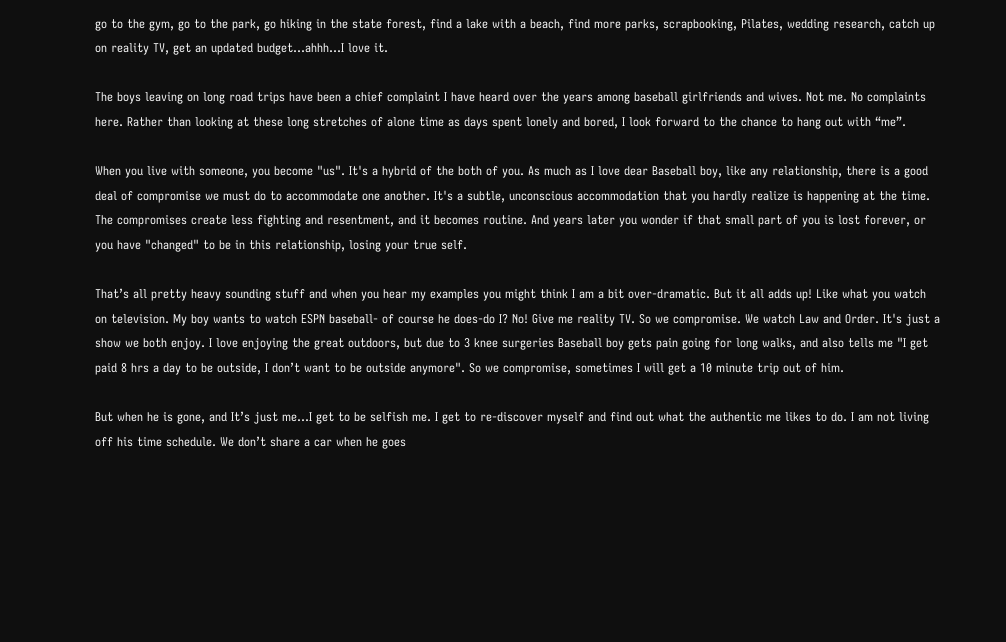go to the gym, go to the park, go hiking in the state forest, find a lake with a beach, find more parks, scrapbooking, Pilates, wedding research, catch up on reality TV, get an updated budget...ahhh...I love it.

The boys leaving on long road trips have been a chief complaint I have heard over the years among baseball girlfriends and wives. Not me. No complaints here. Rather than looking at these long stretches of alone time as days spent lonely and bored, I look forward to the chance to hang out with “me”.

When you live with someone, you become "us". It's a hybrid of the both of you. As much as I love dear Baseball boy, like any relationship, there is a good deal of compromise we must do to accommodate one another. It's a subtle, unconscious accommodation that you hardly realize is happening at the time. The compromises create less fighting and resentment, and it becomes routine. And years later you wonder if that small part of you is lost forever, or you have "changed" to be in this relationship, losing your true self.

That’s all pretty heavy sounding stuff and when you hear my examples you might think I am a bit over-dramatic. But it all adds up! Like what you watch on television. My boy wants to watch ESPN baseball- of course he does-do I? No! Give me reality TV. So we compromise. We watch Law and Order. It's just a show we both enjoy. I love enjoying the great outdoors, but due to 3 knee surgeries Baseball boy gets pain going for long walks, and also tells me "I get paid 8 hrs a day to be outside, I don’t want to be outside anymore". So we compromise, sometimes I will get a 10 minute trip out of him.

But when he is gone, and It’s just me...I get to be selfish me. I get to re-discover myself and find out what the authentic me likes to do. I am not living off his time schedule. We don’t share a car when he goes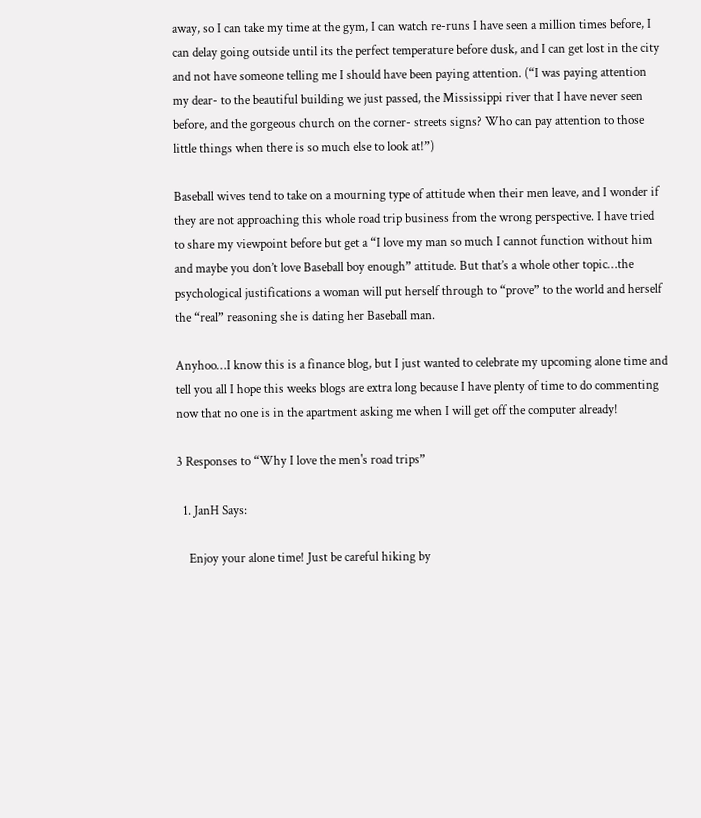away, so I can take my time at the gym, I can watch re-runs I have seen a million times before, I can delay going outside until its the perfect temperature before dusk, and I can get lost in the city and not have someone telling me I should have been paying attention. (“I was paying attention my dear- to the beautiful building we just passed, the Mississippi river that I have never seen before, and the gorgeous church on the corner- streets signs? Who can pay attention to those little things when there is so much else to look at!”)

Baseball wives tend to take on a mourning type of attitude when their men leave, and I wonder if they are not approaching this whole road trip business from the wrong perspective. I have tried to share my viewpoint before but get a “I love my man so much I cannot function without him and maybe you don’t love Baseball boy enough” attitude. But that’s a whole other topic…the psychological justifications a woman will put herself through to “prove” to the world and herself the “real” reasoning she is dating her Baseball man.

Anyhoo…I know this is a finance blog, but I just wanted to celebrate my upcoming alone time and tell you all I hope this weeks blogs are extra long because I have plenty of time to do commenting now that no one is in the apartment asking me when I will get off the computer already!

3 Responses to “Why I love the men's road trips”

  1. JanH Says:

    Enjoy your alone time! Just be careful hiking by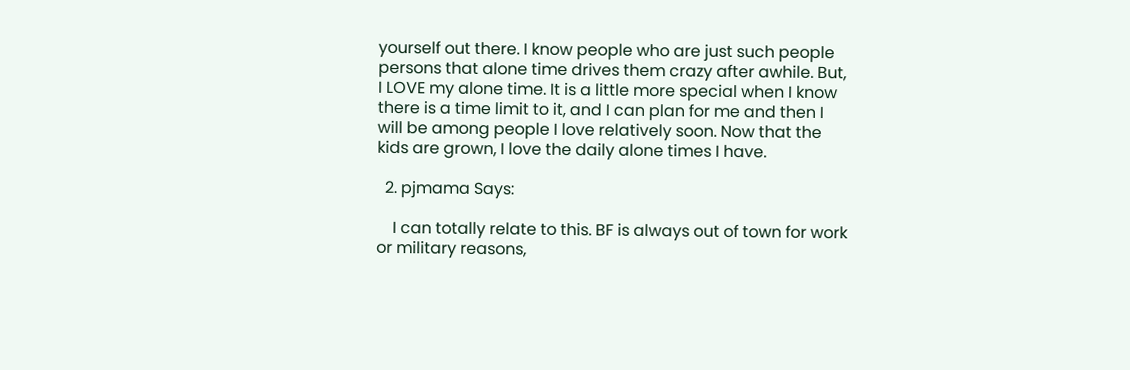yourself out there. I know people who are just such people persons that alone time drives them crazy after awhile. But, I LOVE my alone time. It is a little more special when I know there is a time limit to it, and I can plan for me and then I will be among people I love relatively soon. Now that the kids are grown, I love the daily alone times I have.

  2. pjmama Says:

    I can totally relate to this. BF is always out of town for work or military reasons,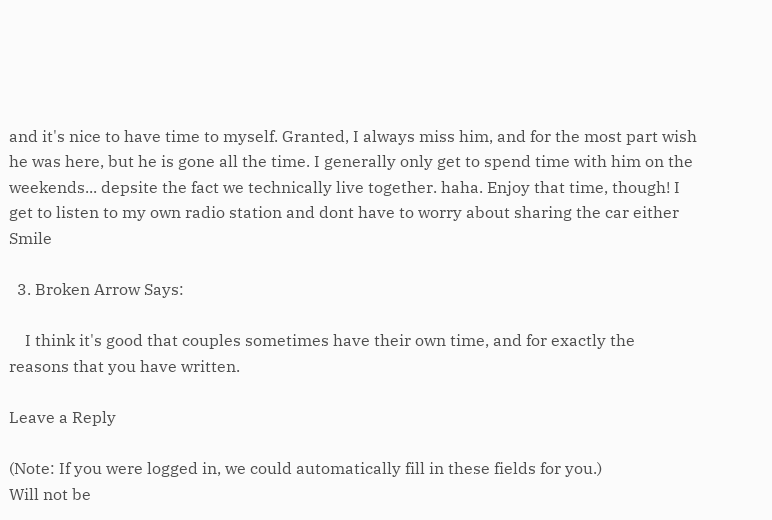and it's nice to have time to myself. Granted, I always miss him, and for the most part wish he was here, but he is gone all the time. I generally only get to spend time with him on the weekends... depsite the fact we technically live together. haha. Enjoy that time, though! I get to listen to my own radio station and dont have to worry about sharing the car either Smile

  3. Broken Arrow Says:

    I think it's good that couples sometimes have their own time, and for exactly the reasons that you have written.

Leave a Reply

(Note: If you were logged in, we could automatically fill in these fields for you.)
Will not be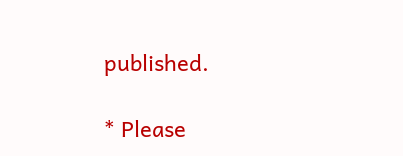published.

* Please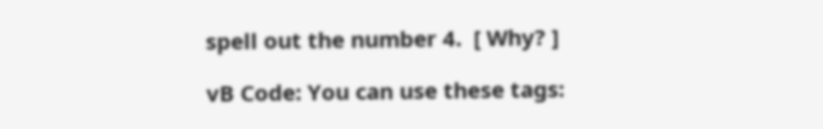spell out the number 4.  [ Why? ]

vB Code: You can use these tags: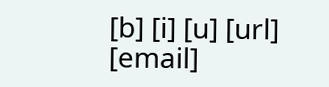[b] [i] [u] [url] [email]